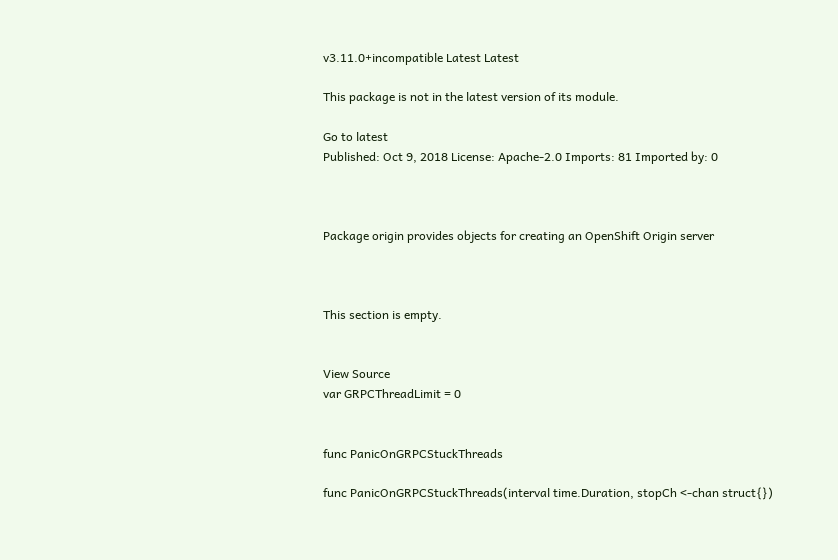v3.11.0+incompatible Latest Latest

This package is not in the latest version of its module.

Go to latest
Published: Oct 9, 2018 License: Apache-2.0 Imports: 81 Imported by: 0



Package origin provides objects for creating an OpenShift Origin server



This section is empty.


View Source
var GRPCThreadLimit = 0


func PanicOnGRPCStuckThreads

func PanicOnGRPCStuckThreads(interval time.Duration, stopCh <-chan struct{})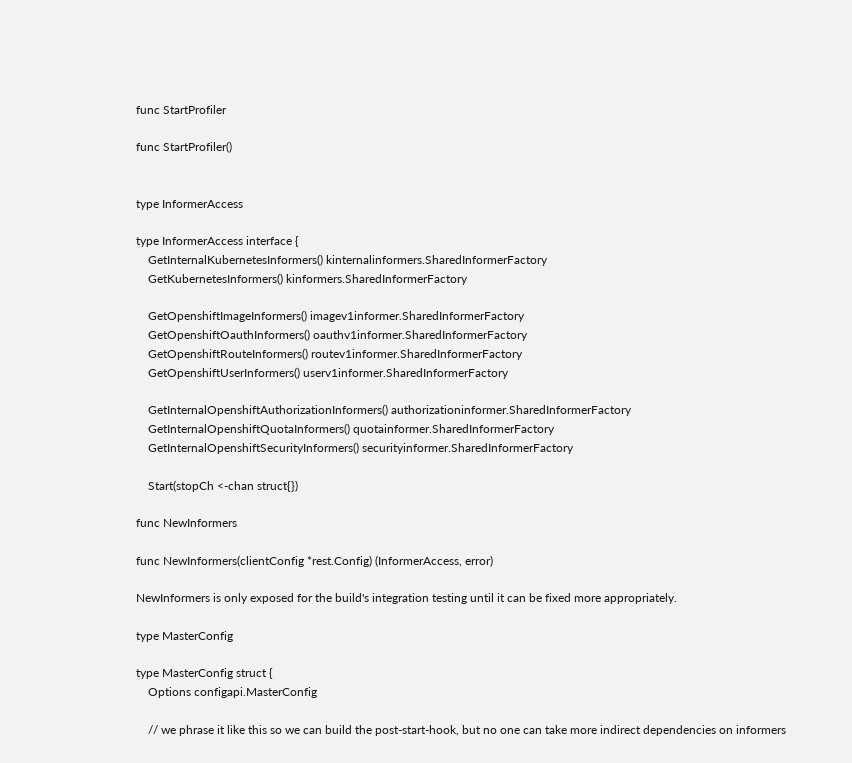func StartProfiler

func StartProfiler()


type InformerAccess

type InformerAccess interface {
    GetInternalKubernetesInformers() kinternalinformers.SharedInformerFactory
    GetKubernetesInformers() kinformers.SharedInformerFactory

    GetOpenshiftImageInformers() imagev1informer.SharedInformerFactory
    GetOpenshiftOauthInformers() oauthv1informer.SharedInformerFactory
    GetOpenshiftRouteInformers() routev1informer.SharedInformerFactory
    GetOpenshiftUserInformers() userv1informer.SharedInformerFactory

    GetInternalOpenshiftAuthorizationInformers() authorizationinformer.SharedInformerFactory
    GetInternalOpenshiftQuotaInformers() quotainformer.SharedInformerFactory
    GetInternalOpenshiftSecurityInformers() securityinformer.SharedInformerFactory

    Start(stopCh <-chan struct{})

func NewInformers

func NewInformers(clientConfig *rest.Config) (InformerAccess, error)

NewInformers is only exposed for the build's integration testing until it can be fixed more appropriately.

type MasterConfig

type MasterConfig struct {
    Options configapi.MasterConfig

    // we phrase it like this so we can build the post-start-hook, but no one can take more indirect dependencies on informers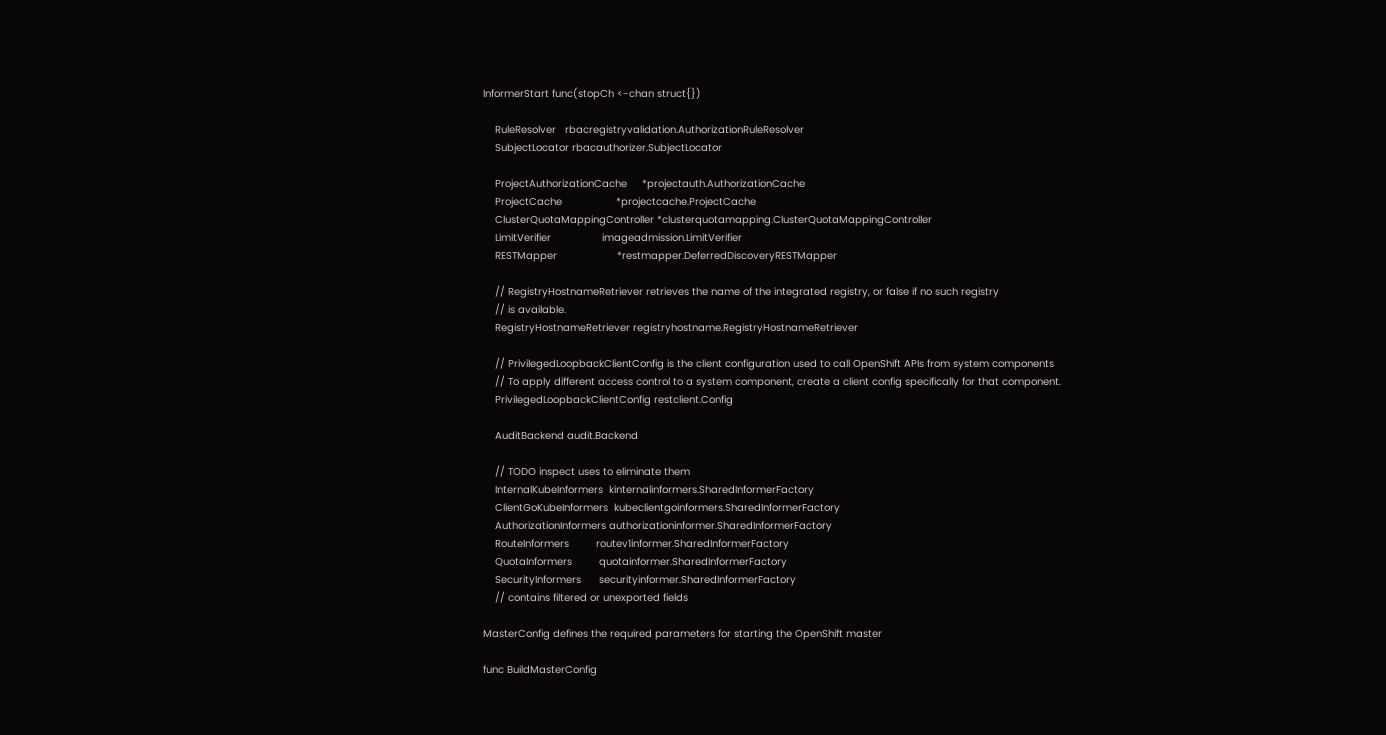InformerStart func(stopCh <-chan struct{})

    RuleResolver   rbacregistryvalidation.AuthorizationRuleResolver
    SubjectLocator rbacauthorizer.SubjectLocator

    ProjectAuthorizationCache     *projectauth.AuthorizationCache
    ProjectCache                  *projectcache.ProjectCache
    ClusterQuotaMappingController *clusterquotamapping.ClusterQuotaMappingController
    LimitVerifier                 imageadmission.LimitVerifier
    RESTMapper                    *restmapper.DeferredDiscoveryRESTMapper

    // RegistryHostnameRetriever retrieves the name of the integrated registry, or false if no such registry
    // is available.
    RegistryHostnameRetriever registryhostname.RegistryHostnameRetriever

    // PrivilegedLoopbackClientConfig is the client configuration used to call OpenShift APIs from system components
    // To apply different access control to a system component, create a client config specifically for that component.
    PrivilegedLoopbackClientConfig restclient.Config

    AuditBackend audit.Backend

    // TODO inspect uses to eliminate them
    InternalKubeInformers  kinternalinformers.SharedInformerFactory
    ClientGoKubeInformers  kubeclientgoinformers.SharedInformerFactory
    AuthorizationInformers authorizationinformer.SharedInformerFactory
    RouteInformers         routev1informer.SharedInformerFactory
    QuotaInformers         quotainformer.SharedInformerFactory
    SecurityInformers      securityinformer.SharedInformerFactory
    // contains filtered or unexported fields

MasterConfig defines the required parameters for starting the OpenShift master

func BuildMasterConfig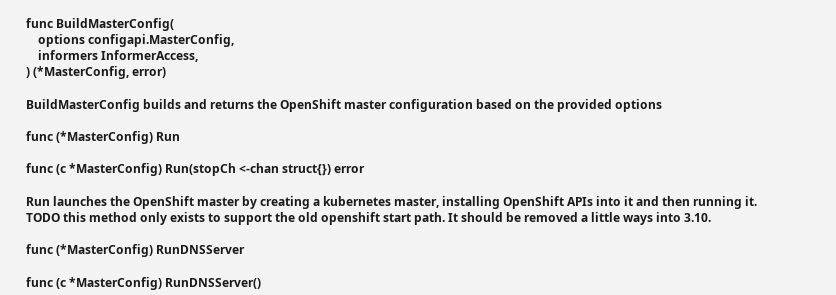func BuildMasterConfig(
    options configapi.MasterConfig,
    informers InformerAccess,
) (*MasterConfig, error)

BuildMasterConfig builds and returns the OpenShift master configuration based on the provided options

func (*MasterConfig) Run

func (c *MasterConfig) Run(stopCh <-chan struct{}) error

Run launches the OpenShift master by creating a kubernetes master, installing OpenShift APIs into it and then running it. TODO this method only exists to support the old openshift start path. It should be removed a little ways into 3.10.

func (*MasterConfig) RunDNSServer

func (c *MasterConfig) RunDNSServer()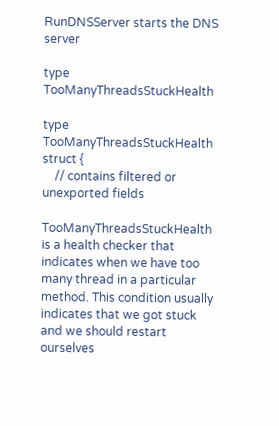RunDNSServer starts the DNS server

type TooManyThreadsStuckHealth

type TooManyThreadsStuckHealth struct {
    // contains filtered or unexported fields

TooManyThreadsStuckHealth is a health checker that indicates when we have too many thread in a particular method. This condition usually indicates that we got stuck and we should restart ourselves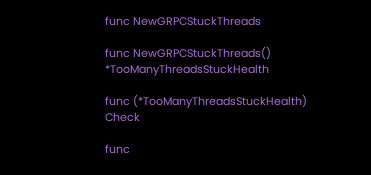func NewGRPCStuckThreads

func NewGRPCStuckThreads() *TooManyThreadsStuckHealth

func (*TooManyThreadsStuckHealth) Check

func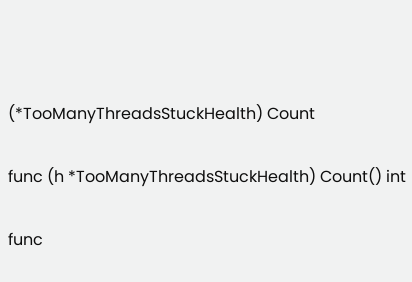(*TooManyThreadsStuckHealth) Count

func (h *TooManyThreadsStuckHealth) Count() int

func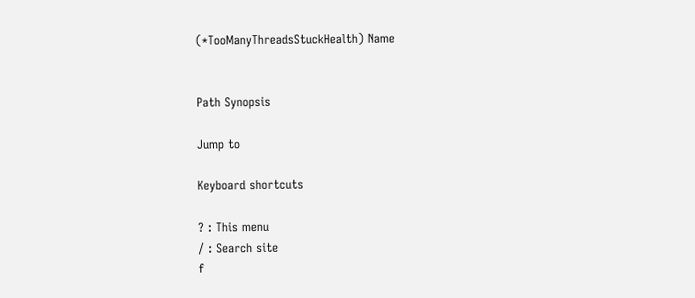(*TooManyThreadsStuckHealth) Name


Path Synopsis

Jump to

Keyboard shortcuts

? : This menu
/ : Search site
f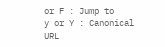or F : Jump to
y or Y : Canonical URL